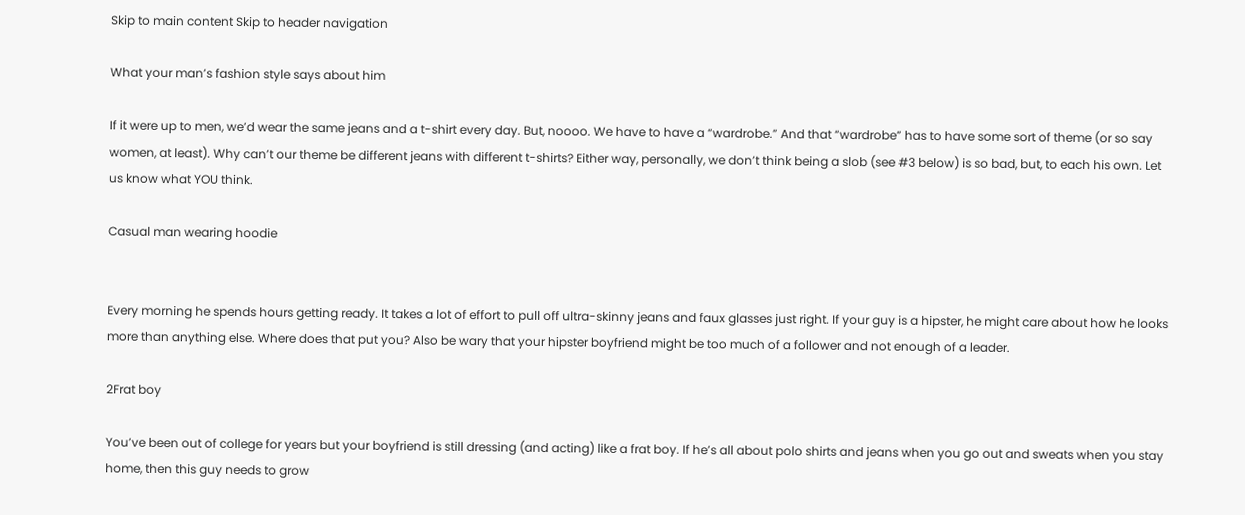Skip to main content Skip to header navigation

What your man’s fashion style says about him

If it were up to men, we’d wear the same jeans and a t-shirt every day. But, noooo. We have to have a “wardrobe.” And that “wardrobe” has to have some sort of theme (or so say women, at least). Why can’t our theme be different jeans with different t-shirts? Either way, personally, we don’t think being a slob (see #3 below) is so bad, but, to each his own. Let us know what YOU think.

Casual man wearing hoodie


Every morning he spends hours getting ready. It takes a lot of effort to pull off ultra-skinny jeans and faux glasses just right. If your guy is a hipster, he might care about how he looks more than anything else. Where does that put you? Also be wary that your hipster boyfriend might be too much of a follower and not enough of a leader.

2Frat boy

You’ve been out of college for years but your boyfriend is still dressing (and acting) like a frat boy. If he’s all about polo shirts and jeans when you go out and sweats when you stay home, then this guy needs to grow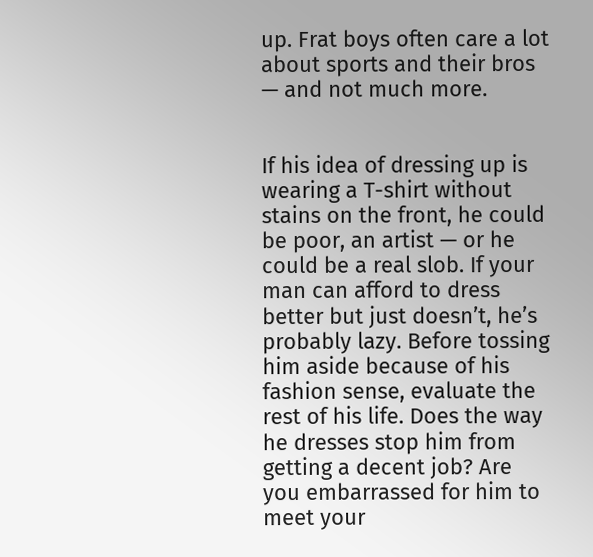up. Frat boys often care a lot about sports and their bros — and not much more.


If his idea of dressing up is wearing a T-shirt without stains on the front, he could be poor, an artist — or he could be a real slob. If your man can afford to dress better but just doesn’t, he’s probably lazy. Before tossing him aside because of his fashion sense, evaluate the rest of his life. Does the way he dresses stop him from getting a decent job? Are you embarrassed for him to meet your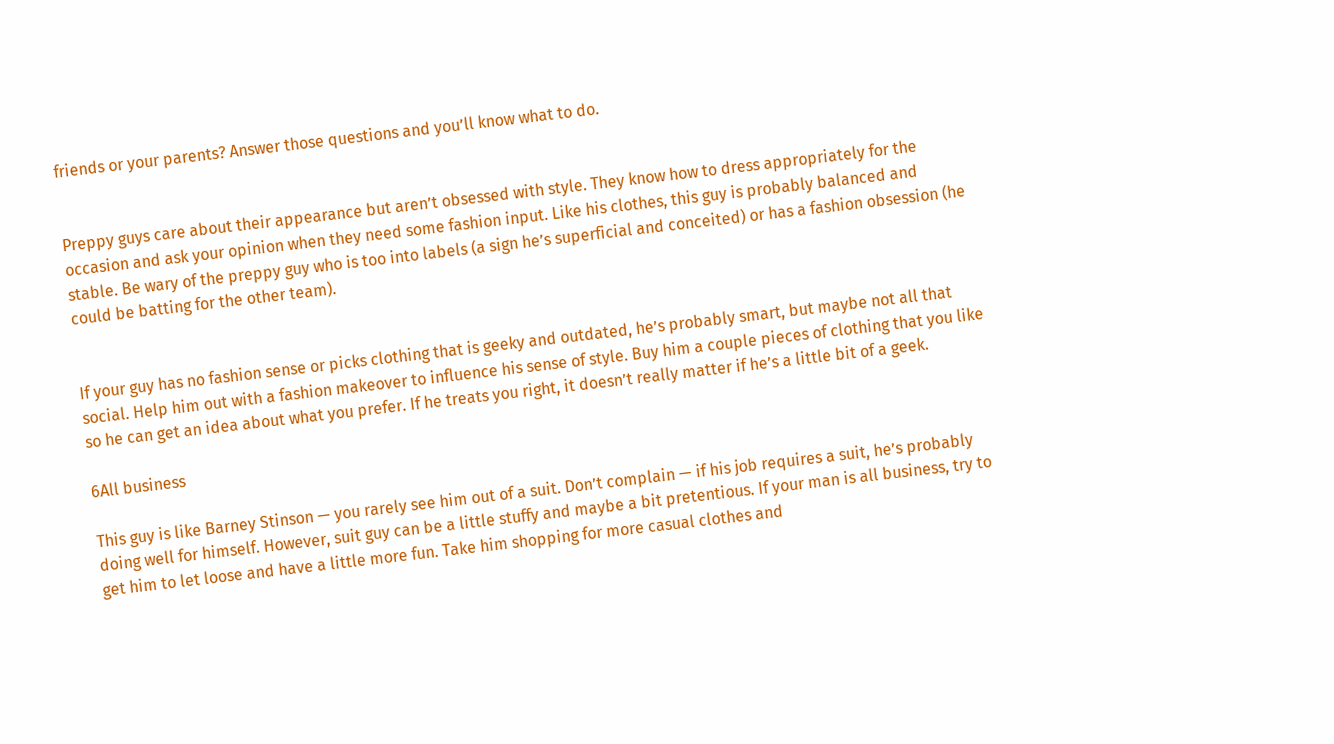friends or your parents? Answer those questions and you’ll know what to do.


Preppy guys care about their appearance but aren’t obsessed with style. They know how to dress appropriately for the occasion and ask your opinion when they need some fashion input. Like his clothes, this guy is probably balanced and stable. Be wary of the preppy guy who is too into labels (a sign he’s superficial and conceited) or has a fashion obsession (he could be batting for the other team).


If your guy has no fashion sense or picks clothing that is geeky and outdated, he’s probably smart, but maybe not all that social. Help him out with a fashion makeover to influence his sense of style. Buy him a couple pieces of clothing that you like so he can get an idea about what you prefer. If he treats you right, it doesn’t really matter if he’s a little bit of a geek.

6All business

This guy is like Barney Stinson — you rarely see him out of a suit. Don’t complain — if his job requires a suit, he’s probably doing well for himself. However, suit guy can be a little stuffy and maybe a bit pretentious. If your man is all business, try to get him to let loose and have a little more fun. Take him shopping for more casual clothes and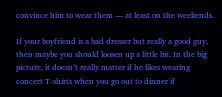convince him to wear them — at least on the weekends.

If your boyfriend is a bad dresser but really a good guy, then maybe you should loosen up a little bit. In the big picture, it doesn’t really matter if he likes wearing concert T-shirts when you go out to dinner if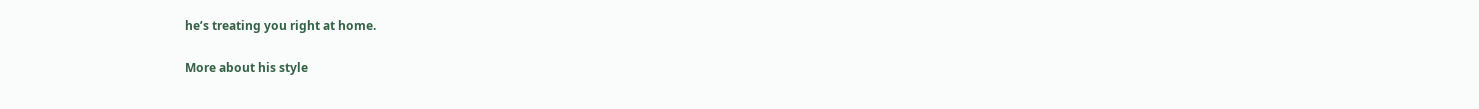he’s treating you right at home.

More about his style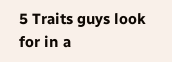5 Traits guys look for in a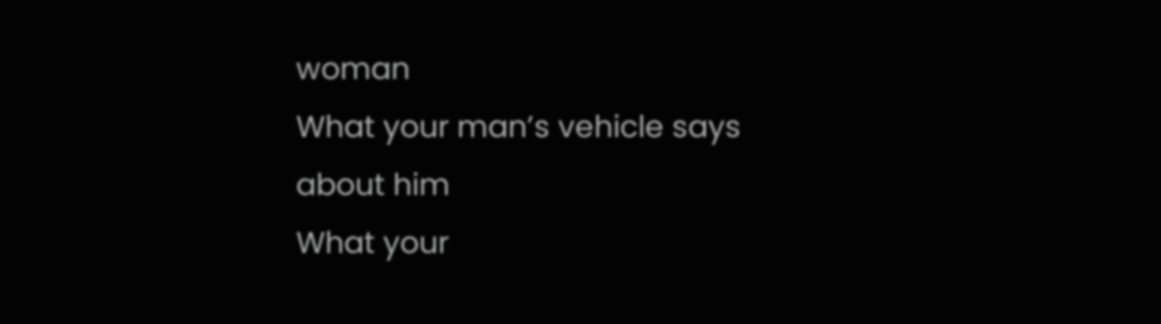woman
What your man’s vehicle says about him
What your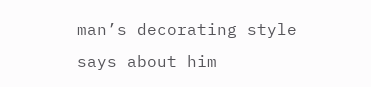man’s decorating style says about him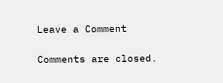Leave a Comment

Comments are closed.